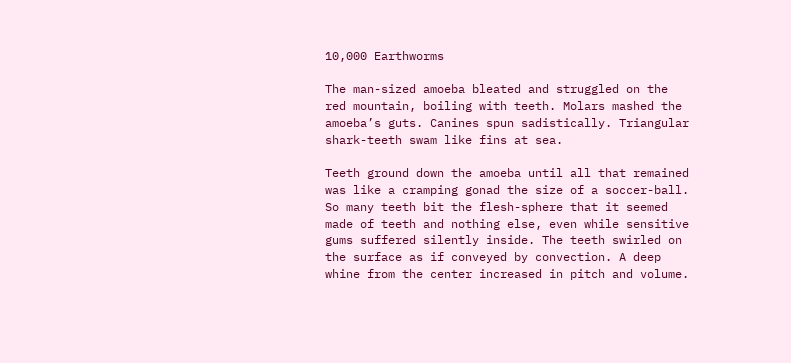10,000 Earthworms

The man-sized amoeba bleated and struggled on the red mountain, boiling with teeth. Molars mashed the amoeba’s guts. Canines spun sadistically. Triangular shark-teeth swam like fins at sea.

Teeth ground down the amoeba until all that remained was like a cramping gonad the size of a soccer-ball. So many teeth bit the flesh-sphere that it seemed made of teeth and nothing else, even while sensitive gums suffered silently inside. The teeth swirled on the surface as if conveyed by convection. A deep whine from the center increased in pitch and volume.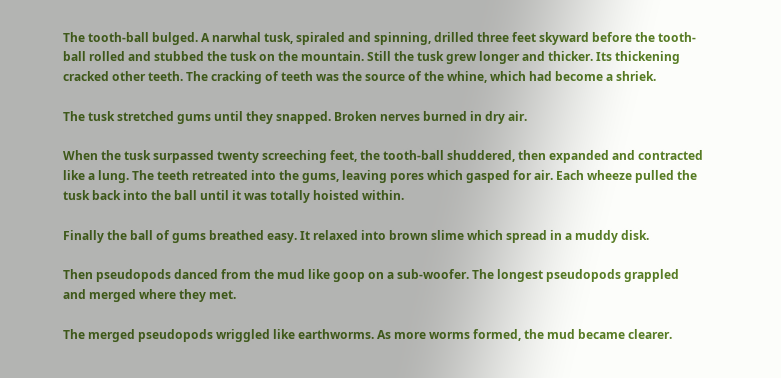The tooth-ball bulged. A narwhal tusk, spiraled and spinning, drilled three feet skyward before the tooth-ball rolled and stubbed the tusk on the mountain. Still the tusk grew longer and thicker. Its thickening cracked other teeth. The cracking of teeth was the source of the whine, which had become a shriek.

The tusk stretched gums until they snapped. Broken nerves burned in dry air.

When the tusk surpassed twenty screeching feet, the tooth-ball shuddered, then expanded and contracted like a lung. The teeth retreated into the gums, leaving pores which gasped for air. Each wheeze pulled the tusk back into the ball until it was totally hoisted within.

Finally the ball of gums breathed easy. It relaxed into brown slime which spread in a muddy disk.

Then pseudopods danced from the mud like goop on a sub-woofer. The longest pseudopods grappled and merged where they met.

The merged pseudopods wriggled like earthworms. As more worms formed, the mud became clearer.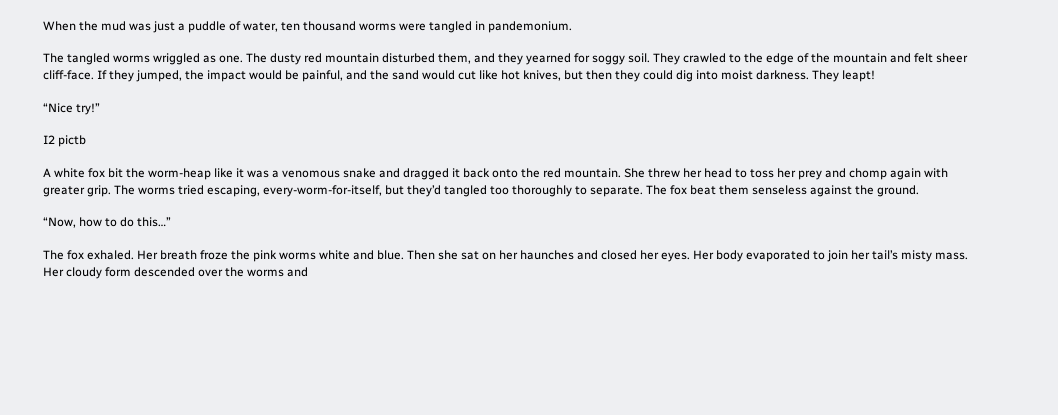When the mud was just a puddle of water, ten thousand worms were tangled in pandemonium.

The tangled worms wriggled as one. The dusty red mountain disturbed them, and they yearned for soggy soil. They crawled to the edge of the mountain and felt sheer cliff-face. If they jumped, the impact would be painful, and the sand would cut like hot knives, but then they could dig into moist darkness. They leapt!

“Nice try!”

I2 pictb

A white fox bit the worm-heap like it was a venomous snake and dragged it back onto the red mountain. She threw her head to toss her prey and chomp again with greater grip. The worms tried escaping, every-worm-for-itself, but they’d tangled too thoroughly to separate. The fox beat them senseless against the ground.

“Now, how to do this…”

The fox exhaled. Her breath froze the pink worms white and blue. Then she sat on her haunches and closed her eyes. Her body evaporated to join her tail’s misty mass. Her cloudy form descended over the worms and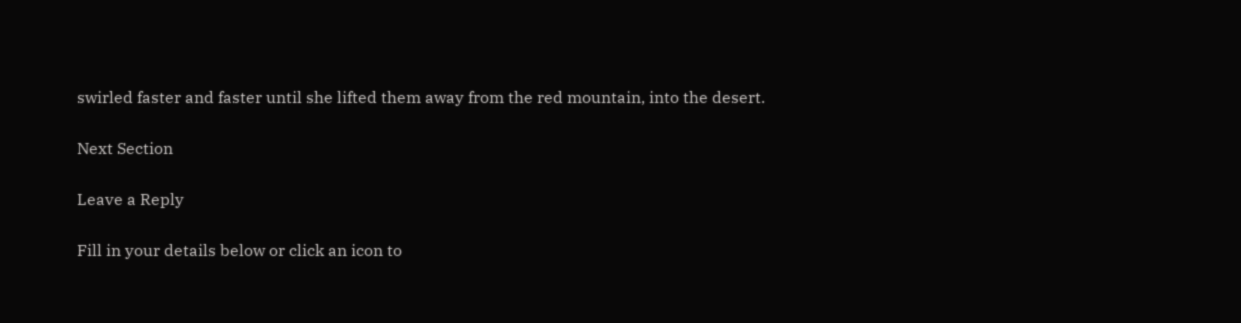swirled faster and faster until she lifted them away from the red mountain, into the desert.

Next Section

Leave a Reply

Fill in your details below or click an icon to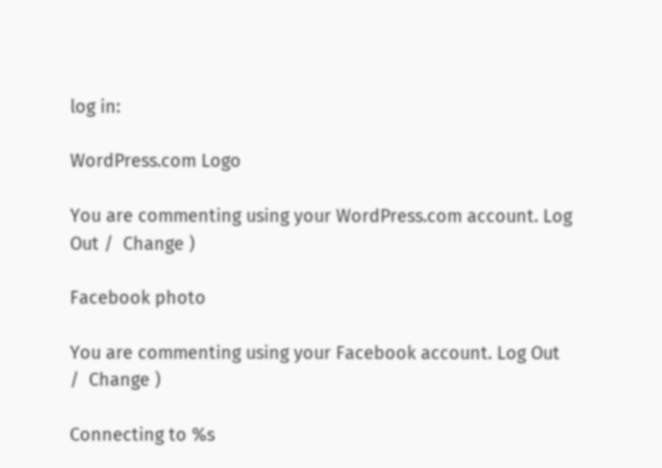log in:

WordPress.com Logo

You are commenting using your WordPress.com account. Log Out /  Change )

Facebook photo

You are commenting using your Facebook account. Log Out /  Change )

Connecting to %s